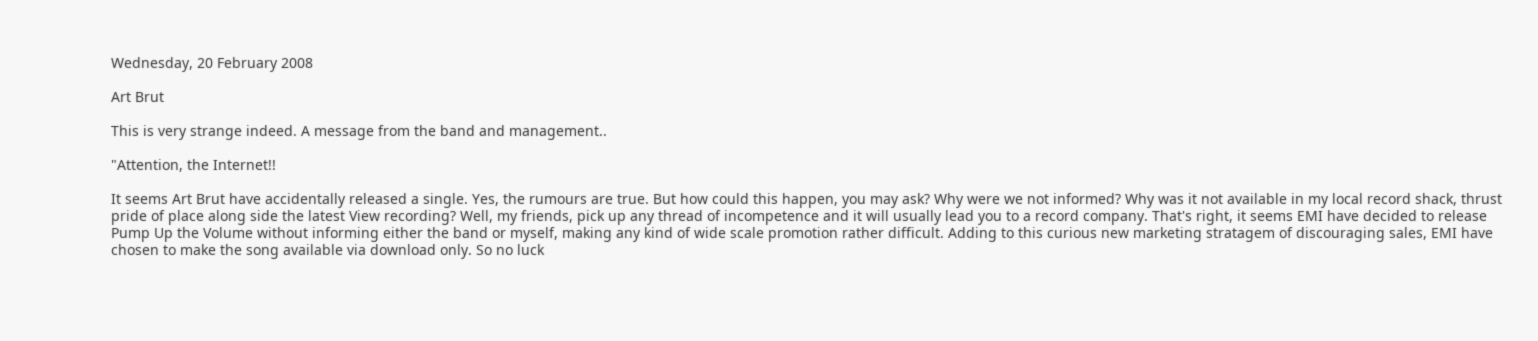Wednesday, 20 February 2008

Art Brut

This is very strange indeed. A message from the band and management..

"Attention, the Internet!!

It seems Art Brut have accidentally released a single. Yes, the rumours are true. But how could this happen, you may ask? Why were we not informed? Why was it not available in my local record shack, thrust pride of place along side the latest View recording? Well, my friends, pick up any thread of incompetence and it will usually lead you to a record company. That's right, it seems EMI have decided to release Pump Up the Volume without informing either the band or myself, making any kind of wide scale promotion rather difficult. Adding to this curious new marketing stratagem of discouraging sales, EMI have chosen to make the song available via download only. So no luck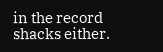in the record shacks either.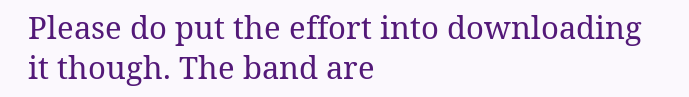Please do put the effort into downloading it though. The band are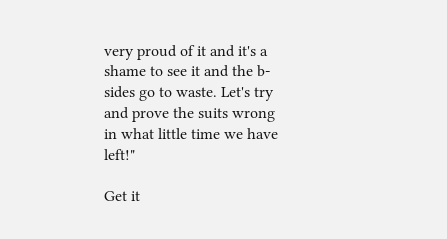very proud of it and it's a shame to see it and the b-sides go to waste. Let's try and prove the suits wrong in what little time we have left!"

Get it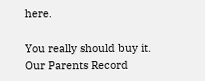here.

You really should buy it. Our Parents Record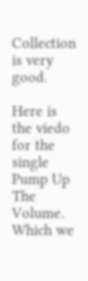Collection is very good.

Here is the viedo for the single Pump Up The Volume. Which we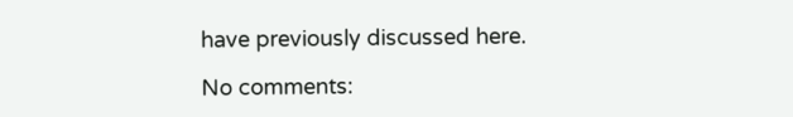have previously discussed here.

No comments: